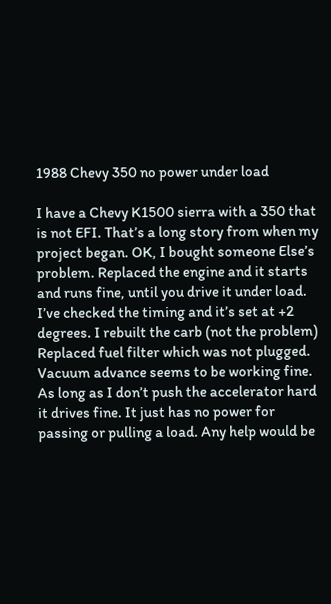1988 Chevy 350 no power under load

I have a Chevy K1500 sierra with a 350 that is not EFI. That’s a long story from when my project began. OK, I bought someone Else’s problem. Replaced the engine and it starts and runs fine, until you drive it under load. I’ve checked the timing and it’s set at +2 degrees. I rebuilt the carb (not the problem) Replaced fuel filter which was not plugged. Vacuum advance seems to be working fine. As long as I don’t push the accelerator hard it drives fine. It just has no power for passing or pulling a load. Any help would be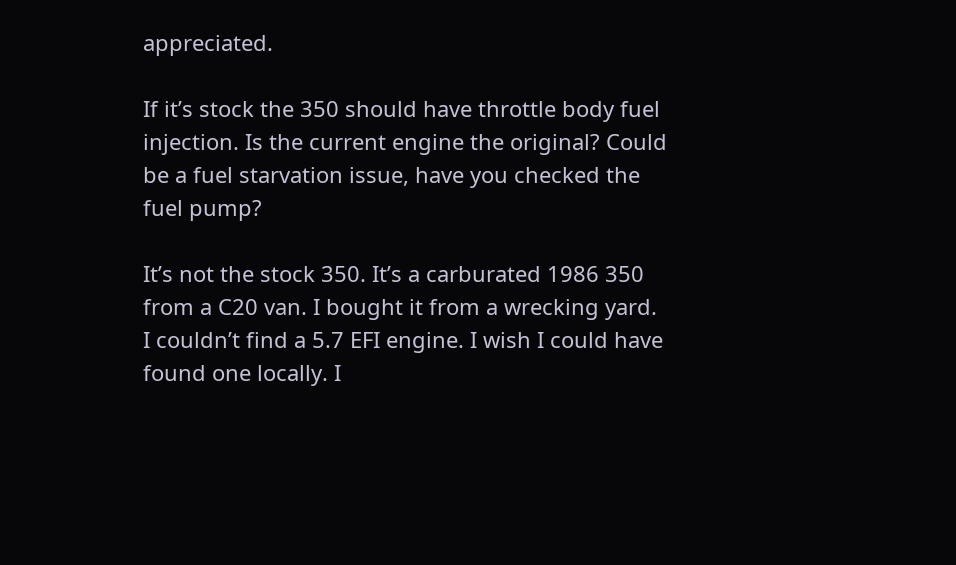appreciated.

If it’s stock the 350 should have throttle body fuel injection. Is the current engine the original? Could be a fuel starvation issue, have you checked the fuel pump?

It’s not the stock 350. It’s a carburated 1986 350 from a C20 van. I bought it from a wrecking yard. I couldn’t find a 5.7 EFI engine. I wish I could have found one locally. I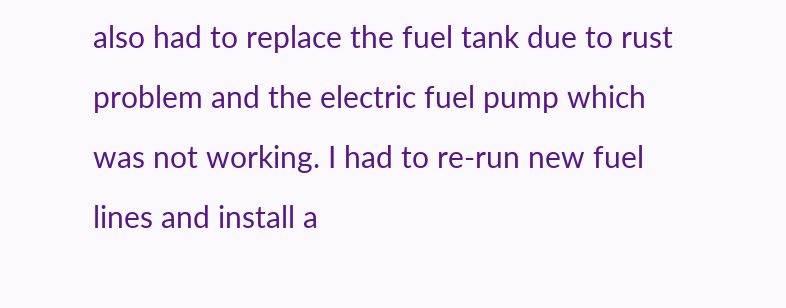also had to replace the fuel tank due to rust problem and the electric fuel pump which was not working. I had to re-run new fuel lines and install a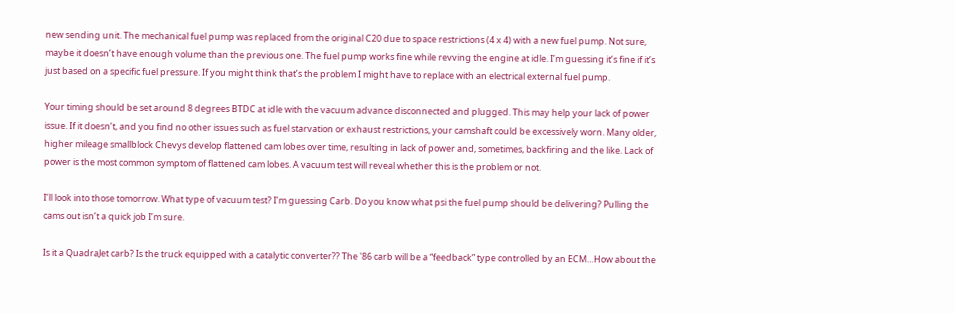new sending unit. The mechanical fuel pump was replaced from the original C20 due to space restrictions (4 x 4) with a new fuel pump. Not sure, maybe it doesn’t have enough volume than the previous one. The fuel pump works fine while revving the engine at idle. I’m guessing it’s fine if it’s just based on a specific fuel pressure. If you might think that’s the problem I might have to replace with an electrical external fuel pump.

Your timing should be set around 8 degrees BTDC at idle with the vacuum advance disconnected and plugged. This may help your lack of power issue. If it doesn’t, and you find no other issues such as fuel starvation or exhaust restrictions, your camshaft could be excessively worn. Many older, higher mileage smallblock Chevys develop flattened cam lobes over time, resulting in lack of power and, sometimes, backfiring and the like. Lack of power is the most common symptom of flattened cam lobes. A vacuum test will reveal whether this is the problem or not.

I’ll look into those tomorrow. What type of vacuum test? I’m guessing Carb. Do you know what psi the fuel pump should be delivering? Pulling the cams out isn’t a quick job I’m sure.

Is it a QuadraJet carb? Is the truck equipped with a catalytic converter?? The '86 carb will be a “feedback” type controlled by an ECM…How about the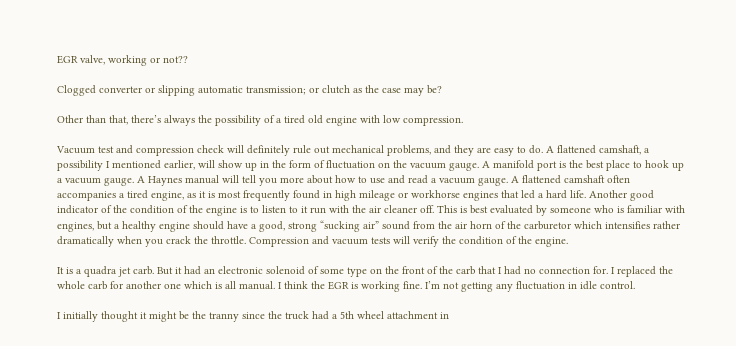EGR valve, working or not??

Clogged converter or slipping automatic transmission; or clutch as the case may be?

Other than that, there’s always the possibility of a tired old engine with low compression.

Vacuum test and compression check will definitely rule out mechanical problems, and they are easy to do. A flattened camshaft, a possibility I mentioned earlier, will show up in the form of fluctuation on the vacuum gauge. A manifold port is the best place to hook up a vacuum gauge. A Haynes manual will tell you more about how to use and read a vacuum gauge. A flattened camshaft often accompanies a tired engine, as it is most frequently found in high mileage or workhorse engines that led a hard life. Another good indicator of the condition of the engine is to listen to it run with the air cleaner off. This is best evaluated by someone who is familiar with engines, but a healthy engine should have a good, strong “sucking air” sound from the air horn of the carburetor which intensifies rather dramatically when you crack the throttle. Compression and vacuum tests will verify the condition of the engine.

It is a quadra jet carb. But it had an electronic solenoid of some type on the front of the carb that I had no connection for. I replaced the whole carb for another one which is all manual. I think the EGR is working fine. I’m not getting any fluctuation in idle control.

I initially thought it might be the tranny since the truck had a 5th wheel attachment in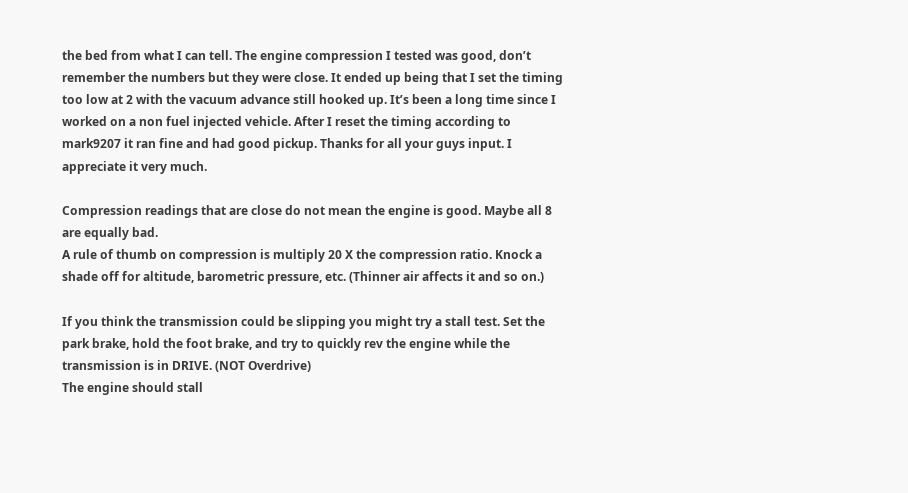the bed from what I can tell. The engine compression I tested was good, don’t remember the numbers but they were close. It ended up being that I set the timing too low at 2 with the vacuum advance still hooked up. It’s been a long time since I worked on a non fuel injected vehicle. After I reset the timing according to mark9207 it ran fine and had good pickup. Thanks for all your guys input. I appreciate it very much.

Compression readings that are close do not mean the engine is good. Maybe all 8 are equally bad.
A rule of thumb on compression is multiply 20 X the compression ratio. Knock a shade off for altitude, barometric pressure, etc. (Thinner air affects it and so on.)

If you think the transmission could be slipping you might try a stall test. Set the park brake, hold the foot brake, and try to quickly rev the engine while the transmission is in DRIVE. (NOT Overdrive)
The engine should stall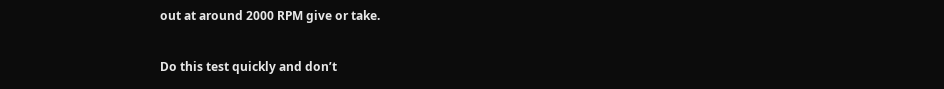out at around 2000 RPM give or take.

Do this test quickly and don’t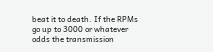beat it to death. If the RPMs go up to 3000 or whatever odds the transmission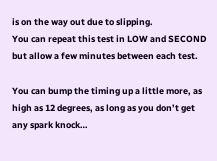is on the way out due to slipping.
You can repeat this test in LOW and SECOND but allow a few minutes between each test.

You can bump the timing up a little more, as high as 12 degrees, as long as you don’t get any spark knock…